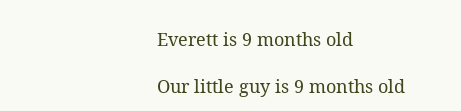Everett is 9 months old

Our little guy is 9 months old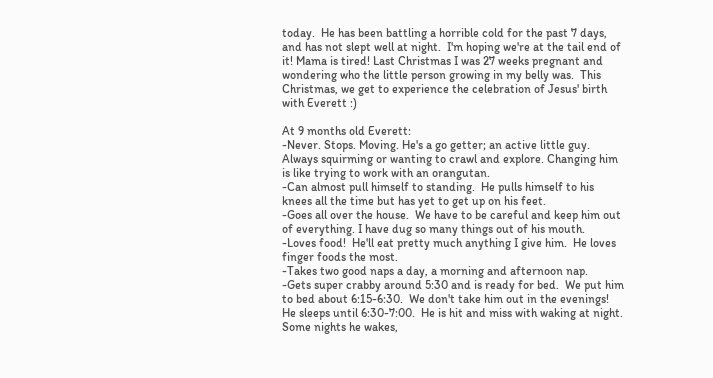today.  He has been battling a horrible cold for the past 7 days, and has not slept well at night.  I'm hoping we're at the tail end of it! Mama is tired! Last Christmas I was 27 weeks pregnant and wondering who the little person growing in my belly was.  This Christmas, we get to experience the celebration of Jesus' birth with Everett :)

At 9 months old Everett:
-Never. Stops. Moving. He's a go getter; an active little guy.  Always squirming or wanting to crawl and explore. Changing him is like trying to work with an orangutan.
-Can almost pull himself to standing.  He pulls himself to his knees all the time but has yet to get up on his feet.
-Goes all over the house.  We have to be careful and keep him out of everything. I have dug so many things out of his mouth.
-Loves food!  He'll eat pretty much anything I give him.  He loves finger foods the most.
-Takes two good naps a day, a morning and afternoon nap.
-Gets super crabby around 5:30 and is ready for bed.  We put him to bed about 6:15-6:30.  We don't take him out in the evenings!  He sleeps until 6:30-7:00.  He is hit and miss with waking at night.  Some nights he wakes,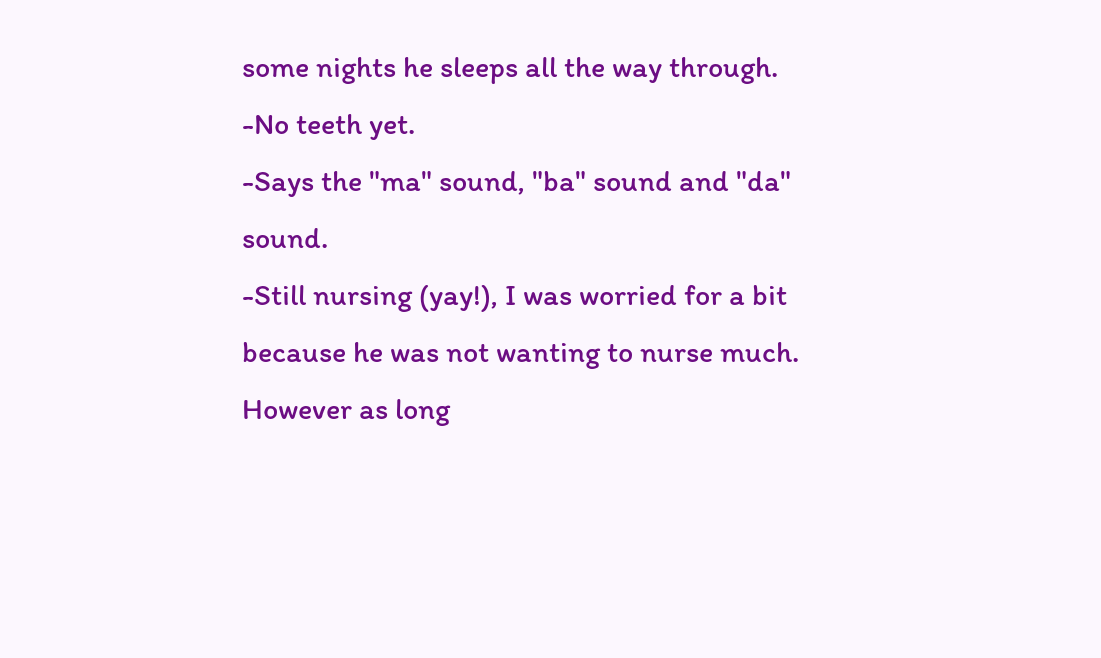some nights he sleeps all the way through.
-No teeth yet.
-Says the "ma" sound, "ba" sound and "da" sound.
-Still nursing (yay!), I was worried for a bit because he was not wanting to nurse much.  However as long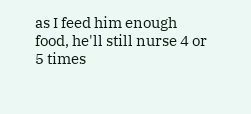as I feed him enough food, he'll still nurse 4 or 5 times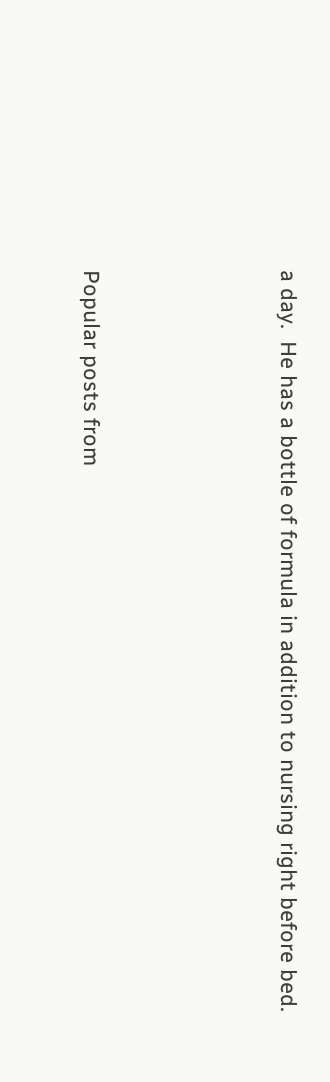a day.  He has a bottle of formula in addition to nursing right before bed.




Popular posts from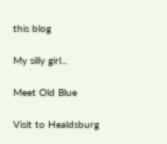this blog

My silly girl...

Meet Old Blue

Visit to Healdsburg